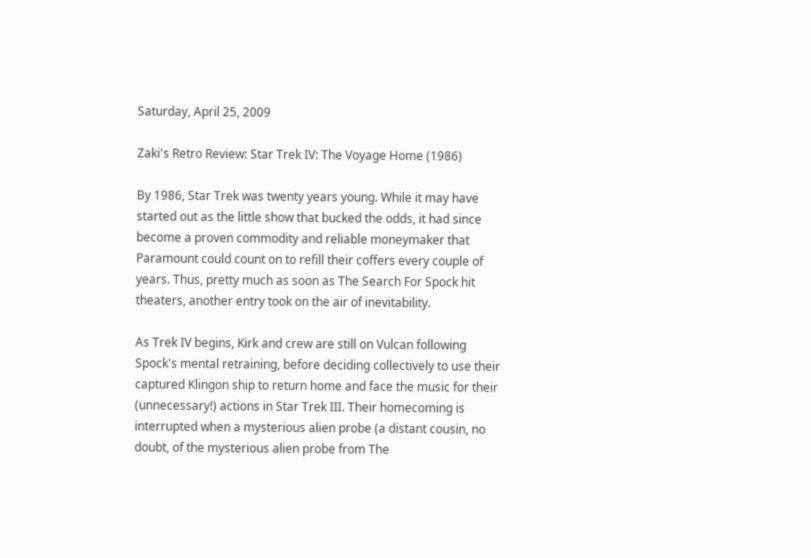Saturday, April 25, 2009

Zaki's Retro Review: Star Trek IV: The Voyage Home (1986)

By 1986, Star Trek was twenty years young. While it may have started out as the little show that bucked the odds, it had since become a proven commodity and reliable moneymaker that Paramount could count on to refill their coffers every couple of years. Thus, pretty much as soon as The Search For Spock hit theaters, another entry took on the air of inevitability.

As Trek IV begins, Kirk and crew are still on Vulcan following Spock's mental retraining, before deciding collectively to use their captured Klingon ship to return home and face the music for their (unnecessary!) actions in Star Trek III. Their homecoming is interrupted when a mysterious alien probe (a distant cousin, no doubt, of the mysterious alien probe from The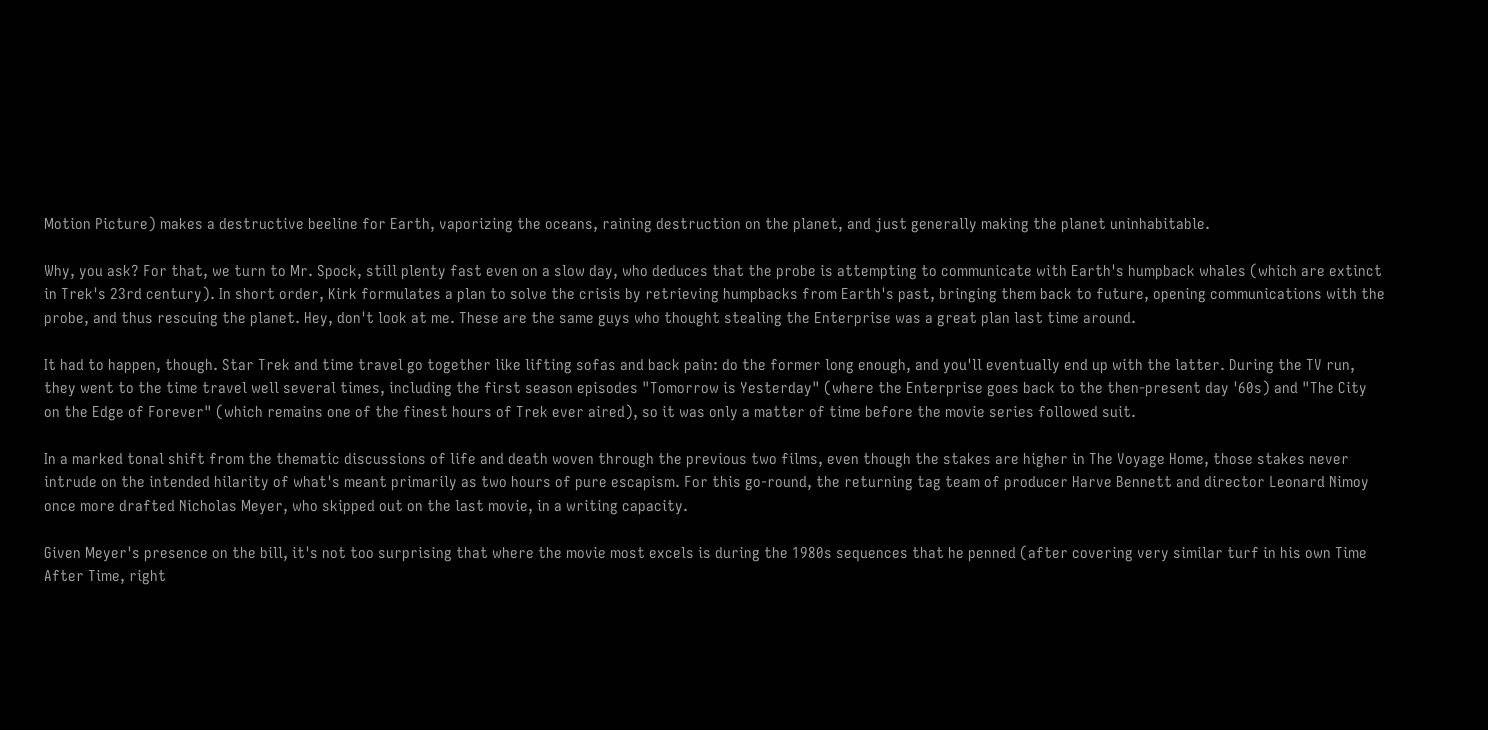Motion Picture) makes a destructive beeline for Earth, vaporizing the oceans, raining destruction on the planet, and just generally making the planet uninhabitable.

Why, you ask? For that, we turn to Mr. Spock, still plenty fast even on a slow day, who deduces that the probe is attempting to communicate with Earth's humpback whales (which are extinct in Trek's 23rd century). In short order, Kirk formulates a plan to solve the crisis by retrieving humpbacks from Earth's past, bringing them back to future, opening communications with the probe, and thus rescuing the planet. Hey, don't look at me. These are the same guys who thought stealing the Enterprise was a great plan last time around.

It had to happen, though. Star Trek and time travel go together like lifting sofas and back pain: do the former long enough, and you'll eventually end up with the latter. During the TV run, they went to the time travel well several times, including the first season episodes "Tomorrow is Yesterday" (where the Enterprise goes back to the then-present day '60s) and "The City on the Edge of Forever" (which remains one of the finest hours of Trek ever aired), so it was only a matter of time before the movie series followed suit.

In a marked tonal shift from the thematic discussions of life and death woven through the previous two films, even though the stakes are higher in The Voyage Home, those stakes never intrude on the intended hilarity of what's meant primarily as two hours of pure escapism. For this go-round, the returning tag team of producer Harve Bennett and director Leonard Nimoy once more drafted Nicholas Meyer, who skipped out on the last movie, in a writing capacity.

Given Meyer's presence on the bill, it's not too surprising that where the movie most excels is during the 1980s sequences that he penned (after covering very similar turf in his own Time After Time, right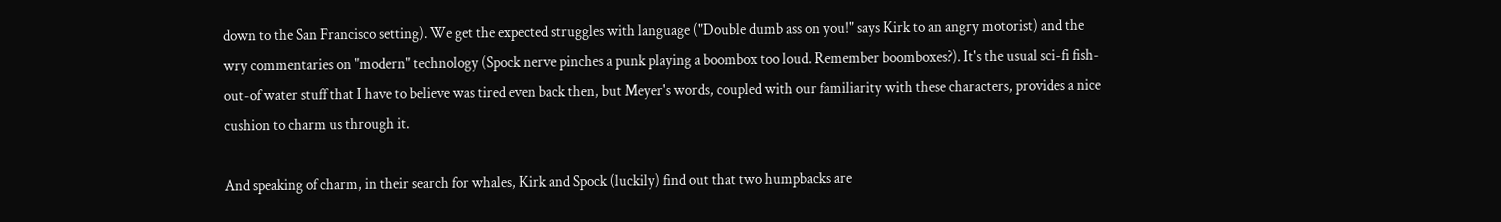down to the San Francisco setting). We get the expected struggles with language ("Double dumb ass on you!" says Kirk to an angry motorist) and the wry commentaries on "modern" technology (Spock nerve pinches a punk playing a boombox too loud. Remember boomboxes?). It's the usual sci-fi fish-out-of water stuff that I have to believe was tired even back then, but Meyer's words, coupled with our familiarity with these characters, provides a nice cushion to charm us through it.

And speaking of charm, in their search for whales, Kirk and Spock (luckily) find out that two humpbacks are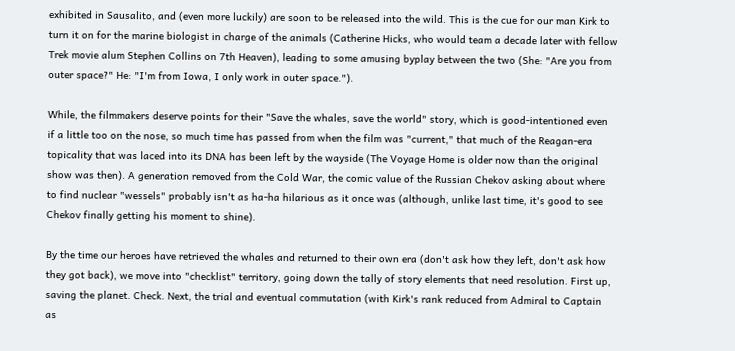exhibited in Sausalito, and (even more luckily) are soon to be released into the wild. This is the cue for our man Kirk to turn it on for the marine biologist in charge of the animals (Catherine Hicks, who would team a decade later with fellow Trek movie alum Stephen Collins on 7th Heaven), leading to some amusing byplay between the two (She: "Are you from outer space?" He: "I'm from Iowa, I only work in outer space.").

While, the filmmakers deserve points for their "Save the whales, save the world" story, which is good-intentioned even if a little too on the nose, so much time has passed from when the film was "current," that much of the Reagan-era topicality that was laced into its DNA has been left by the wayside (The Voyage Home is older now than the original show was then). A generation removed from the Cold War, the comic value of the Russian Chekov asking about where to find nuclear "wessels" probably isn't as ha-ha hilarious as it once was (although, unlike last time, it's good to see Chekov finally getting his moment to shine).

By the time our heroes have retrieved the whales and returned to their own era (don't ask how they left, don't ask how they got back), we move into "checklist" territory, going down the tally of story elements that need resolution. First up, saving the planet. Check. Next, the trial and eventual commutation (with Kirk's rank reduced from Admiral to Captain as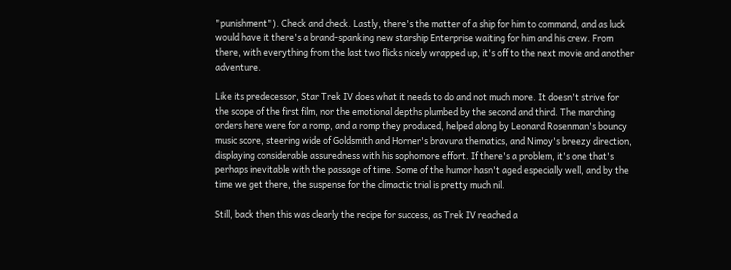"punishment"). Check and check. Lastly, there's the matter of a ship for him to command, and as luck would have it there's a brand-spanking new starship Enterprise waiting for him and his crew. From there, with everything from the last two flicks nicely wrapped up, it's off to the next movie and another adventure.

Like its predecessor, Star Trek IV does what it needs to do and not much more. It doesn't strive for the scope of the first film, nor the emotional depths plumbed by the second and third. The marching orders here were for a romp, and a romp they produced, helped along by Leonard Rosenman's bouncy music score, steering wide of Goldsmith and Horner's bravura thematics, and Nimoy's breezy direction, displaying considerable assuredness with his sophomore effort. If there's a problem, it's one that's perhaps inevitable with the passage of time. Some of the humor hasn't aged especially well, and by the time we get there, the suspense for the climactic trial is pretty much nil.

Still, back then this was clearly the recipe for success, as Trek IV reached a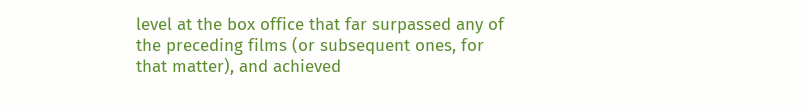level at the box office that far surpassed any of the preceding films (or subsequent ones, for that matter), and achieved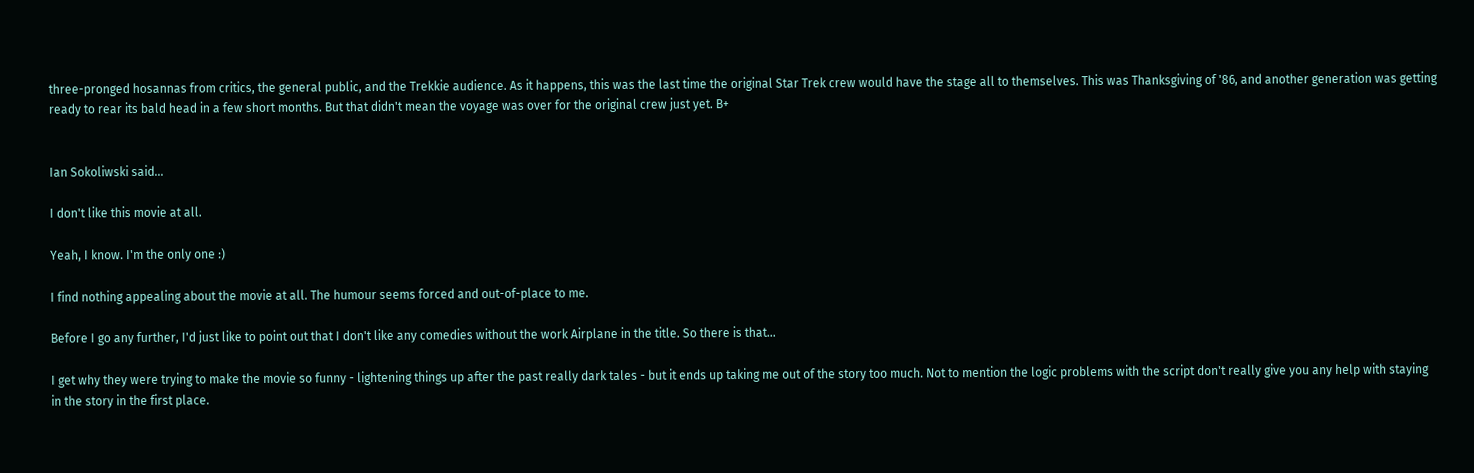three-pronged hosannas from critics, the general public, and the Trekkie audience. As it happens, this was the last time the original Star Trek crew would have the stage all to themselves. This was Thanksgiving of '86, and another generation was getting ready to rear its bald head in a few short months. But that didn't mean the voyage was over for the original crew just yet. B+


Ian Sokoliwski said...

I don't like this movie at all.

Yeah, I know. I'm the only one :)

I find nothing appealing about the movie at all. The humour seems forced and out-of-place to me.

Before I go any further, I'd just like to point out that I don't like any comedies without the work Airplane in the title. So there is that...

I get why they were trying to make the movie so funny - lightening things up after the past really dark tales - but it ends up taking me out of the story too much. Not to mention the logic problems with the script don't really give you any help with staying in the story in the first place.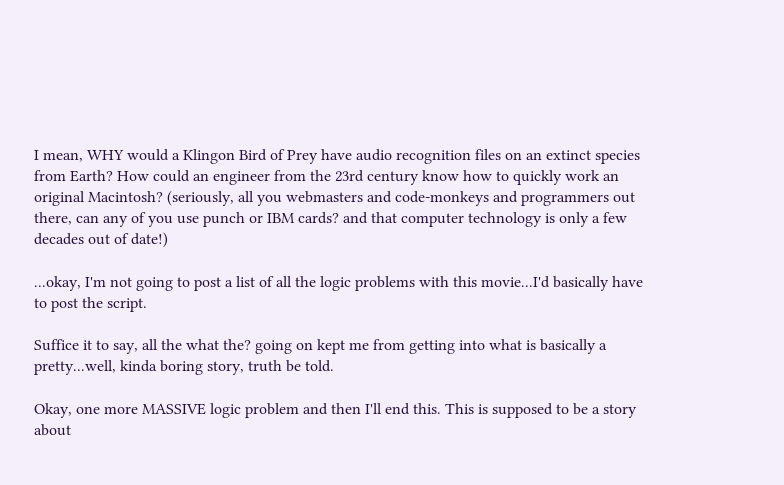I mean, WHY would a Klingon Bird of Prey have audio recognition files on an extinct species from Earth? How could an engineer from the 23rd century know how to quickly work an original Macintosh? (seriously, all you webmasters and code-monkeys and programmers out there, can any of you use punch or IBM cards? and that computer technology is only a few decades out of date!)

...okay, I'm not going to post a list of all the logic problems with this movie...I'd basically have to post the script.

Suffice it to say, all the what the? going on kept me from getting into what is basically a pretty...well, kinda boring story, truth be told.

Okay, one more MASSIVE logic problem and then I'll end this. This is supposed to be a story about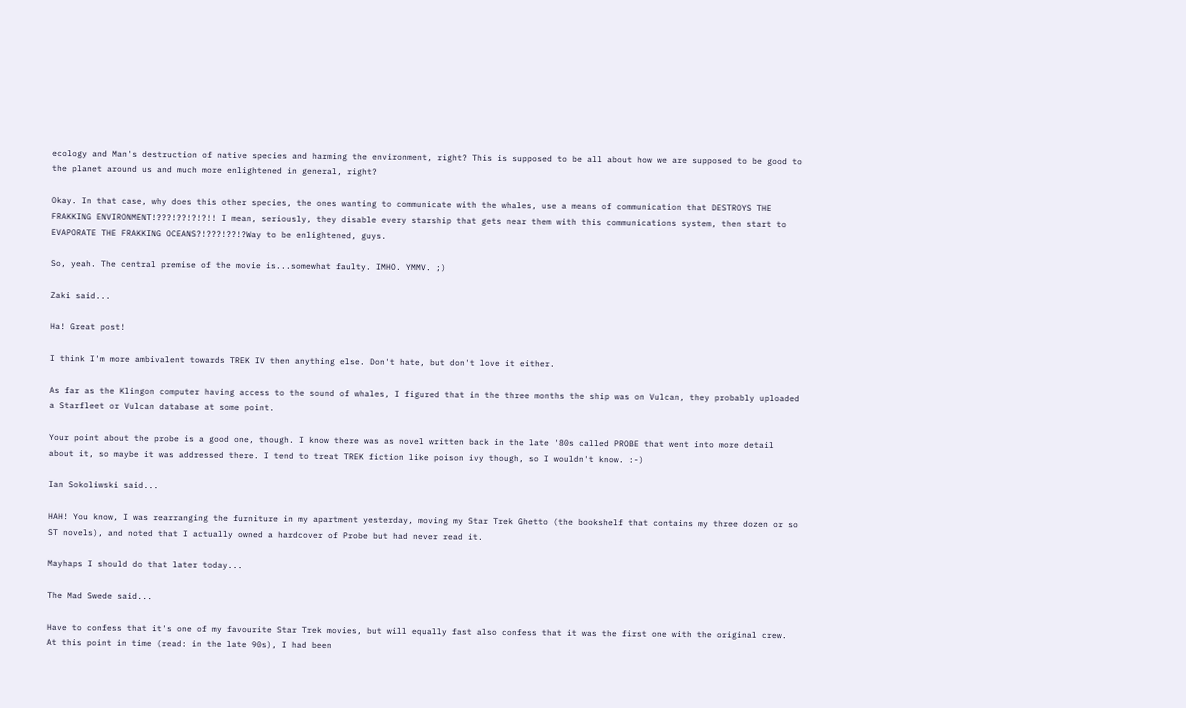ecology and Man's destruction of native species and harming the environment, right? This is supposed to be all about how we are supposed to be good to the planet around us and much more enlightened in general, right?

Okay. In that case, why does this other species, the ones wanting to communicate with the whales, use a means of communication that DESTROYS THE FRAKKING ENVIRONMENT!???!??!?!?!! I mean, seriously, they disable every starship that gets near them with this communications system, then start to EVAPORATE THE FRAKKING OCEANS?!???!??!?Way to be enlightened, guys.

So, yeah. The central premise of the movie is...somewhat faulty. IMHO. YMMV. ;)

Zaki said...

Ha! Great post!

I think I'm more ambivalent towards TREK IV then anything else. Don't hate, but don't love it either.

As far as the Klingon computer having access to the sound of whales, I figured that in the three months the ship was on Vulcan, they probably uploaded a Starfleet or Vulcan database at some point.

Your point about the probe is a good one, though. I know there was as novel written back in the late '80s called PROBE that went into more detail about it, so maybe it was addressed there. I tend to treat TREK fiction like poison ivy though, so I wouldn't know. :-)

Ian Sokoliwski said...

HAH! You know, I was rearranging the furniture in my apartment yesterday, moving my Star Trek Ghetto (the bookshelf that contains my three dozen or so ST novels), and noted that I actually owned a hardcover of Probe but had never read it.

Mayhaps I should do that later today...

The Mad Swede said...

Have to confess that it's one of my favourite Star Trek movies, but will equally fast also confess that it was the first one with the original crew. At this point in time (read: in the late 90s), I had been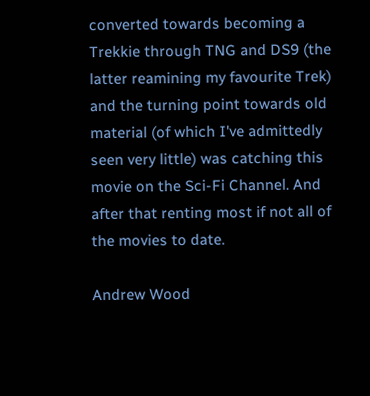converted towards becoming a Trekkie through TNG and DS9 (the latter reamining my favourite Trek) and the turning point towards old material (of which I've admittedly seen very little) was catching this movie on the Sci-Fi Channel. And after that renting most if not all of the movies to date.

Andrew Wood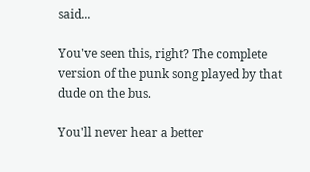said...

You've seen this, right? The complete version of the punk song played by that dude on the bus.

You'll never hear a better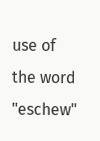use of the word "eschew"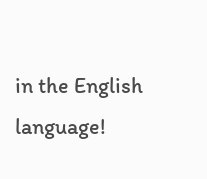in the English language!